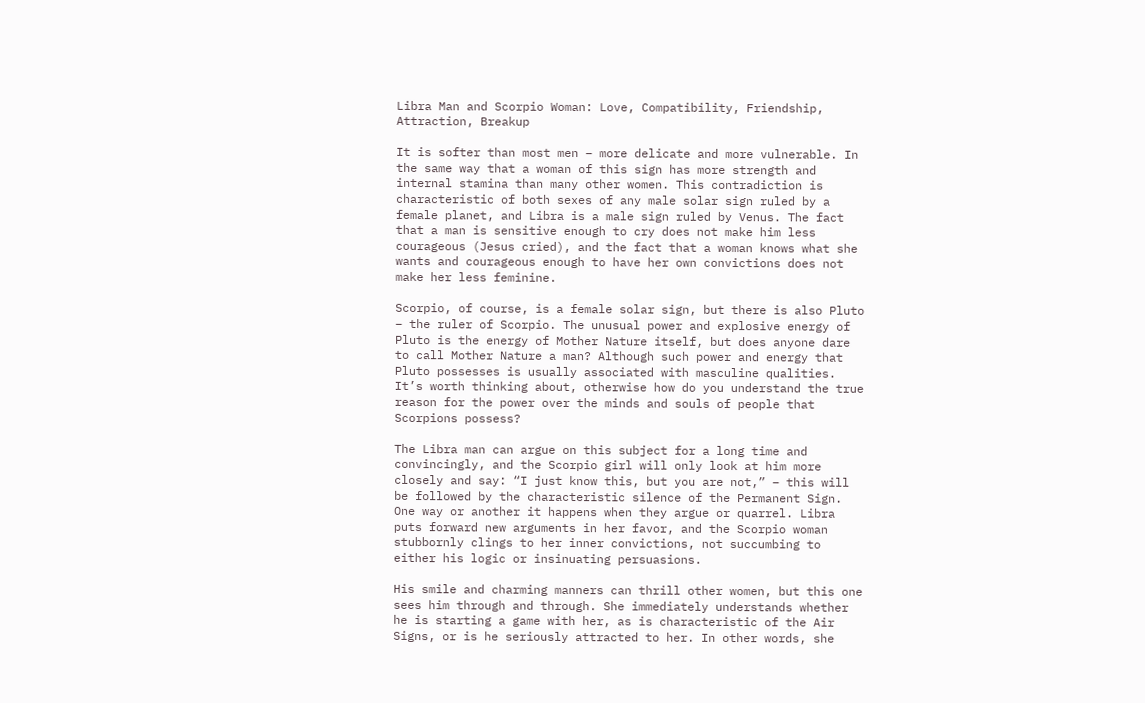Libra Man and Scorpio Woman: Love, Compatibility, Friendship, Attraction, Breakup

It is softer than most men – more delicate and more vulnerable. In the same way that a woman of this sign has more strength and internal stamina than many other women. This contradiction is characteristic of both sexes of any male solar sign ruled by a female planet, and Libra is a male sign ruled by Venus. The fact that a man is sensitive enough to cry does not make him less courageous (Jesus cried), and the fact that a woman knows what she wants and courageous enough to have her own convictions does not make her less feminine.

Scorpio, of course, is a female solar sign, but there is also Pluto – the ruler of Scorpio. The unusual power and explosive energy of Pluto is the energy of Mother Nature itself, but does anyone dare to call Mother Nature a man? Although such power and energy that Pluto possesses is usually associated with masculine qualities. It’s worth thinking about, otherwise how do you understand the true reason for the power over the minds and souls of people that Scorpions possess?

The Libra man can argue on this subject for a long time and convincingly, and the Scorpio girl will only look at him more closely and say: “I just know this, but you are not,” – this will be followed by the characteristic silence of the Permanent Sign. One way or another it happens when they argue or quarrel. Libra puts forward new arguments in her favor, and the Scorpio woman stubbornly clings to her inner convictions, not succumbing to either his logic or insinuating persuasions.

His smile and charming manners can thrill other women, but this one sees him through and through. She immediately understands whether he is starting a game with her, as is characteristic of the Air Signs, or is he seriously attracted to her. In other words, she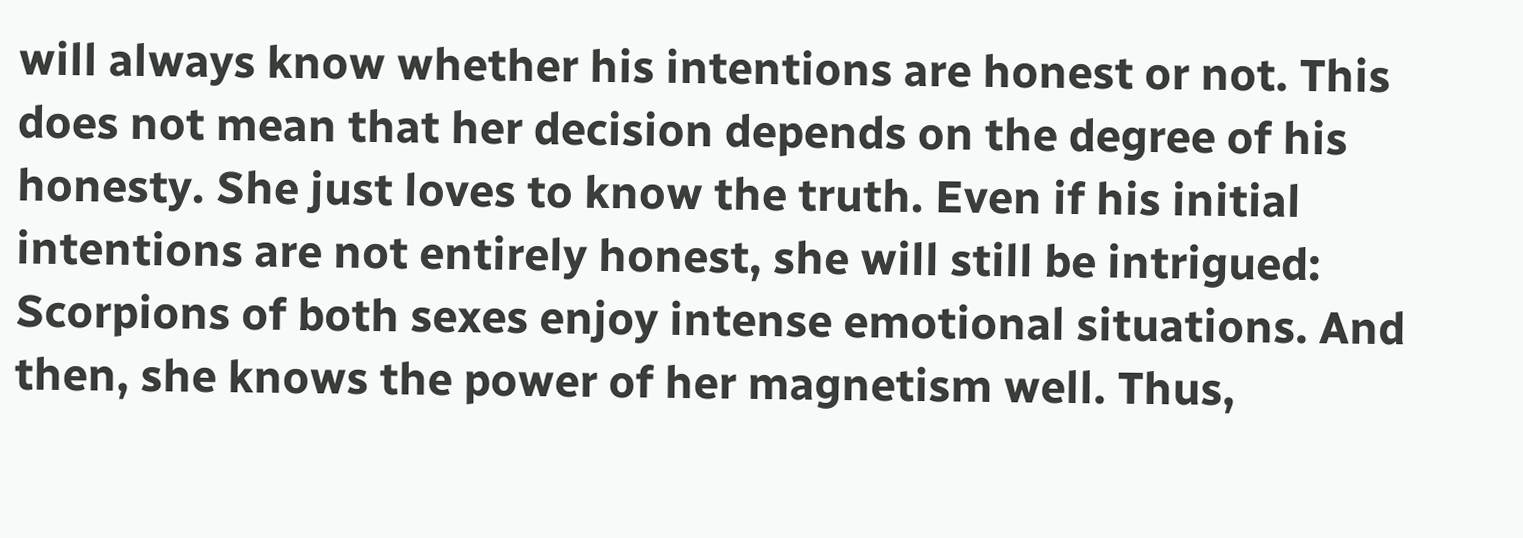will always know whether his intentions are honest or not. This does not mean that her decision depends on the degree of his honesty. She just loves to know the truth. Even if his initial intentions are not entirely honest, she will still be intrigued: Scorpions of both sexes enjoy intense emotional situations. And then, she knows the power of her magnetism well. Thus,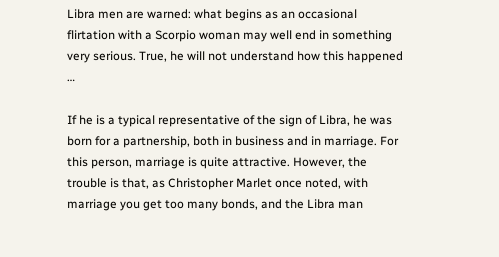Libra men are warned: what begins as an occasional flirtation with a Scorpio woman may well end in something very serious. True, he will not understand how this happened …

If he is a typical representative of the sign of Libra, he was born for a partnership, both in business and in marriage. For this person, marriage is quite attractive. However, the trouble is that, as Christopher Marlet once noted, with marriage you get too many bonds, and the Libra man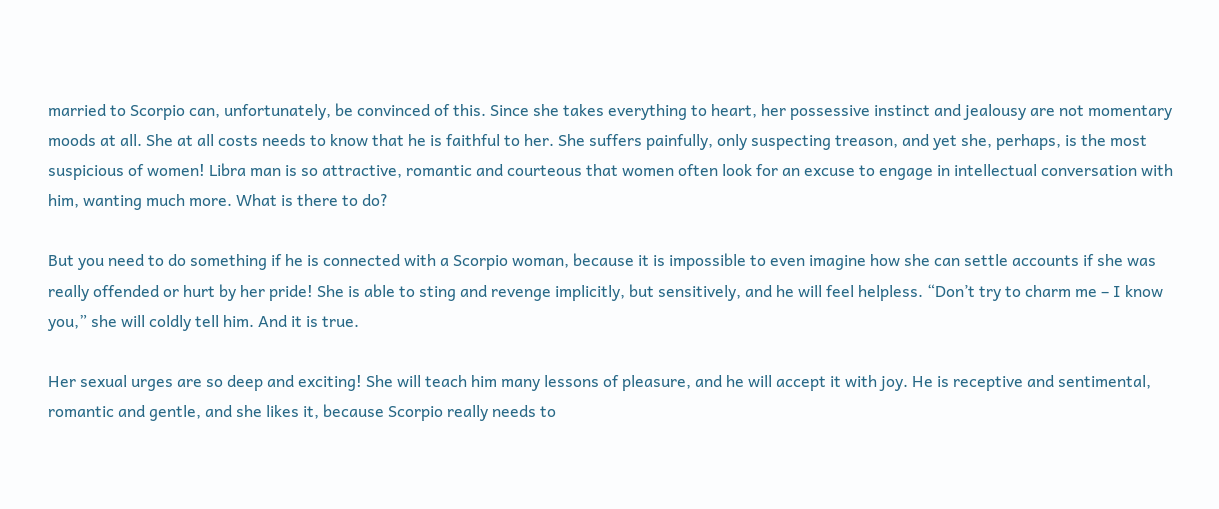married to Scorpio can, unfortunately, be convinced of this. Since she takes everything to heart, her possessive instinct and jealousy are not momentary moods at all. She at all costs needs to know that he is faithful to her. She suffers painfully, only suspecting treason, and yet she, perhaps, is the most suspicious of women! Libra man is so attractive, romantic and courteous that women often look for an excuse to engage in intellectual conversation with him, wanting much more. What is there to do?

But you need to do something if he is connected with a Scorpio woman, because it is impossible to even imagine how she can settle accounts if she was really offended or hurt by her pride! She is able to sting and revenge implicitly, but sensitively, and he will feel helpless. “Don’t try to charm me – I know you,” she will coldly tell him. And it is true.

Her sexual urges are so deep and exciting! She will teach him many lessons of pleasure, and he will accept it with joy. He is receptive and sentimental, romantic and gentle, and she likes it, because Scorpio really needs to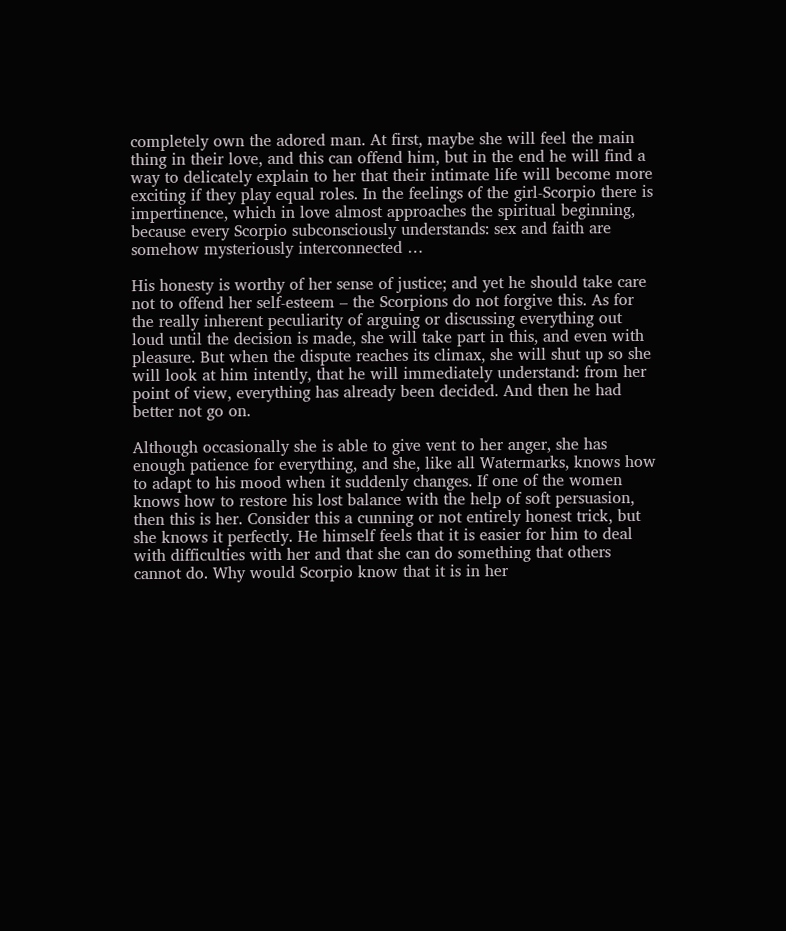completely own the adored man. At first, maybe she will feel the main thing in their love, and this can offend him, but in the end he will find a way to delicately explain to her that their intimate life will become more exciting if they play equal roles. In the feelings of the girl-Scorpio there is impertinence, which in love almost approaches the spiritual beginning, because every Scorpio subconsciously understands: sex and faith are somehow mysteriously interconnected …

His honesty is worthy of her sense of justice; and yet he should take care not to offend her self-esteem – the Scorpions do not forgive this. As for the really inherent peculiarity of arguing or discussing everything out loud until the decision is made, she will take part in this, and even with pleasure. But when the dispute reaches its climax, she will shut up so she will look at him intently, that he will immediately understand: from her point of view, everything has already been decided. And then he had better not go on.

Although occasionally she is able to give vent to her anger, she has enough patience for everything, and she, like all Watermarks, knows how to adapt to his mood when it suddenly changes. If one of the women knows how to restore his lost balance with the help of soft persuasion, then this is her. Consider this a cunning or not entirely honest trick, but she knows it perfectly. He himself feels that it is easier for him to deal with difficulties with her and that she can do something that others cannot do. Why would Scorpio know that it is in her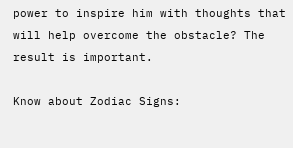power to inspire him with thoughts that will help overcome the obstacle? The result is important.

Know about Zodiac Signs: